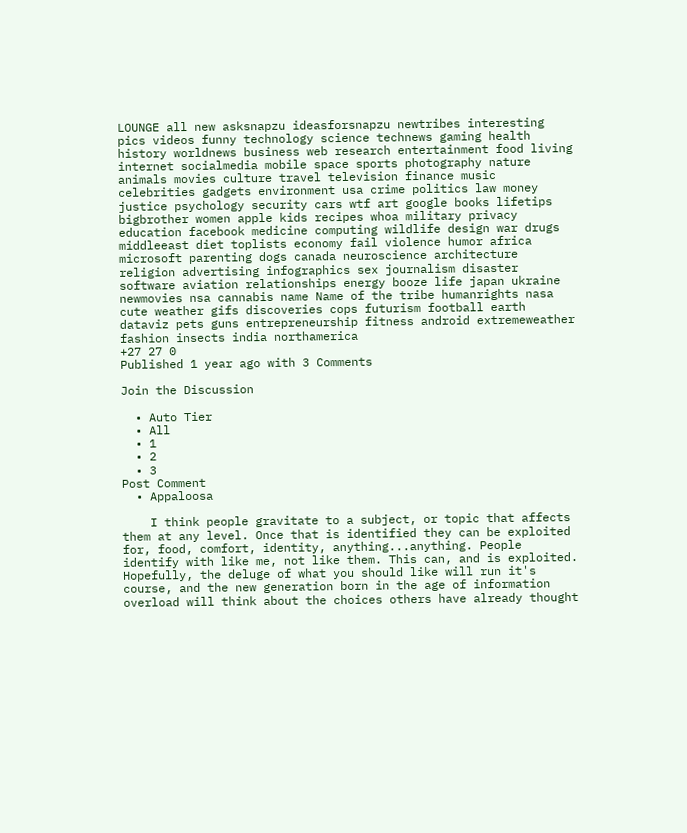LOUNGE all new asksnapzu ideasforsnapzu newtribes interesting pics videos funny technology science technews gaming health history worldnews business web research entertainment food living internet socialmedia mobile space sports photography nature animals movies culture travel television finance music celebrities gadgets environment usa crime politics law money justice psychology security cars wtf art google books lifetips bigbrother women apple kids recipes whoa military privacy education facebook medicine computing wildlife design war drugs middleeast diet toplists economy fail violence humor africa microsoft parenting dogs canada neuroscience architecture religion advertising infographics sex journalism disaster software aviation relationships energy booze life japan ukraine newmovies nsa cannabis name Name of the tribe humanrights nasa cute weather gifs discoveries cops futurism football earth dataviz pets guns entrepreneurship fitness android extremeweather fashion insects india northamerica
+27 27 0
Published 1 year ago with 3 Comments

Join the Discussion

  • Auto Tier
  • All
  • 1
  • 2
  • 3
Post Comment
  • Appaloosa

    I think people gravitate to a subject, or topic that affects them at any level. Once that is identified they can be exploited for, food, comfort, identity, anything...anything. People identify with like me, not like them. This can, and is exploited. Hopefully, the deluge of what you should like will run it's course, and the new generation born in the age of information overload will think about the choices others have already thought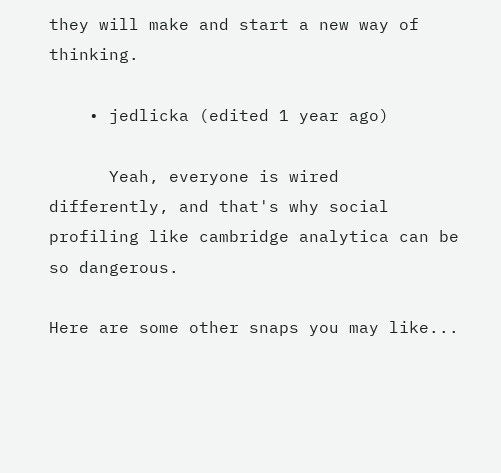they will make and start a new way of thinking.

    • jedlicka (edited 1 year ago)

      Yeah, everyone is wired differently, and that's why social profiling like cambridge analytica can be so dangerous.

Here are some other snaps you may like...